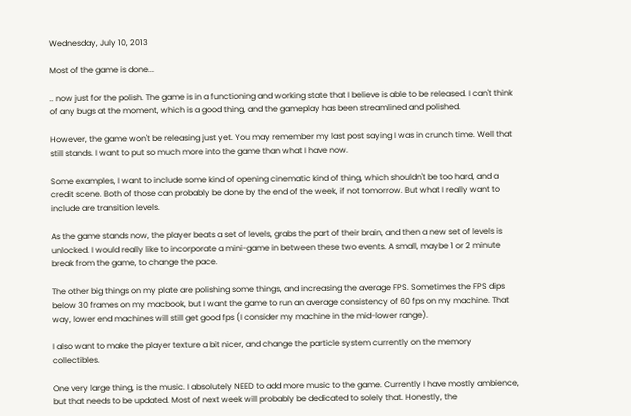Wednesday, July 10, 2013

Most of the game is done...

.. now just for the polish. The game is in a functioning and working state that I believe is able to be released. I can't think of any bugs at the moment, which is a good thing, and the gameplay has been streamlined and polished.

However, the game won't be releasing just yet. You may remember my last post saying I was in crunch time. Well that still stands. I want to put so much more into the game than what I have now.

Some examples, I want to include some kind of opening cinematic kind of thing, which shouldn't be too hard, and a credit scene. Both of those can probably be done by the end of the week, if not tomorrow. But what I really want to include are transition levels.

As the game stands now, the player beats a set of levels, grabs the part of their brain, and then a new set of levels is unlocked. I would really like to incorporate a mini-game in between these two events. A small, maybe 1 or 2 minute break from the game, to change the pace.

The other big things on my plate are polishing some things, and increasing the average FPS. Sometimes the FPS dips below 30 frames on my macbook, but I want the game to run an average consistency of 60 fps on my machine. That way, lower end machines will still get good fps (I consider my machine in the mid-lower range).

I also want to make the player texture a bit nicer, and change the particle system currently on the memory collectibles.

One very large thing, is the music. I absolutely NEED to add more music to the game. Currently I have mostly ambience, but that needs to be updated. Most of next week will probably be dedicated to solely that. Honestly, the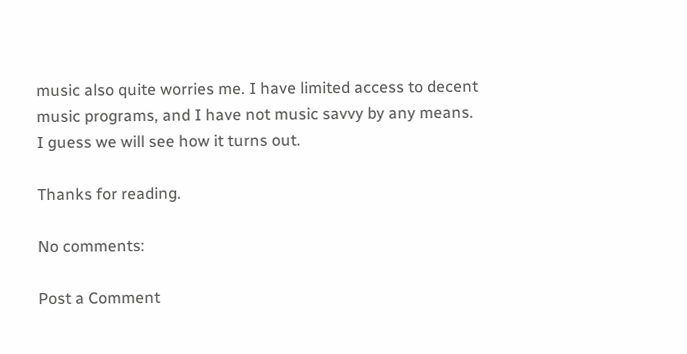music also quite worries me. I have limited access to decent music programs, and I have not music savvy by any means. I guess we will see how it turns out.

Thanks for reading.

No comments:

Post a Comment